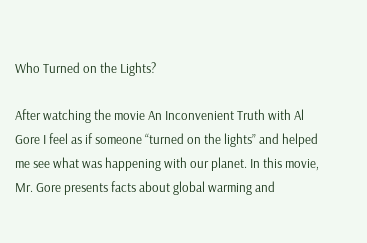Who Turned on the Lights?

After watching the movie An Inconvenient Truth with Al Gore I feel as if someone “turned on the lights” and helped me see what was happening with our planet. In this movie, Mr. Gore presents facts about global warming and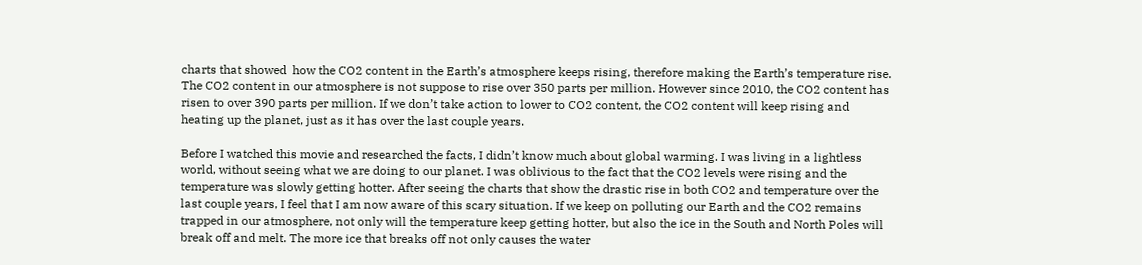charts that showed  how the CO2 content in the Earth’s atmosphere keeps rising, therefore making the Earth’s temperature rise. The CO2 content in our atmosphere is not suppose to rise over 350 parts per million. However since 2010, the CO2 content has risen to over 390 parts per million. If we don’t take action to lower to CO2 content, the CO2 content will keep rising and heating up the planet, just as it has over the last couple years.

Before I watched this movie and researched the facts, I didn’t know much about global warming. I was living in a lightless world, without seeing what we are doing to our planet. I was oblivious to the fact that the CO2 levels were rising and the temperature was slowly getting hotter. After seeing the charts that show the drastic rise in both CO2 and temperature over the last couple years, I feel that I am now aware of this scary situation. If we keep on polluting our Earth and the CO2 remains trapped in our atmosphere, not only will the temperature keep getting hotter, but also the ice in the South and North Poles will break off and melt. The more ice that breaks off not only causes the water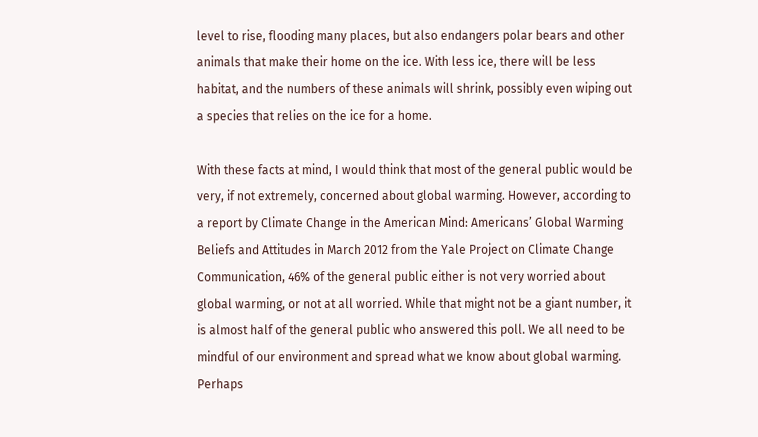level to rise, flooding many places, but also endangers polar bears and other animals that make their home on the ice. With less ice, there will be less habitat, and the numbers of these animals will shrink, possibly even wiping out a species that relies on the ice for a home.

With these facts at mind, I would think that most of the general public would be very, if not extremely, concerned about global warming. However, according to a report by Climate Change in the American Mind: Americans’ Global Warming Beliefs and Attitudes in March 2012 from the Yale Project on Climate Change Communication, 46% of the general public either is not very worried about global warming, or not at all worried. While that might not be a giant number, it is almost half of the general public who answered this poll. We all need to be mindful of our environment and spread what we know about global warming. Perhaps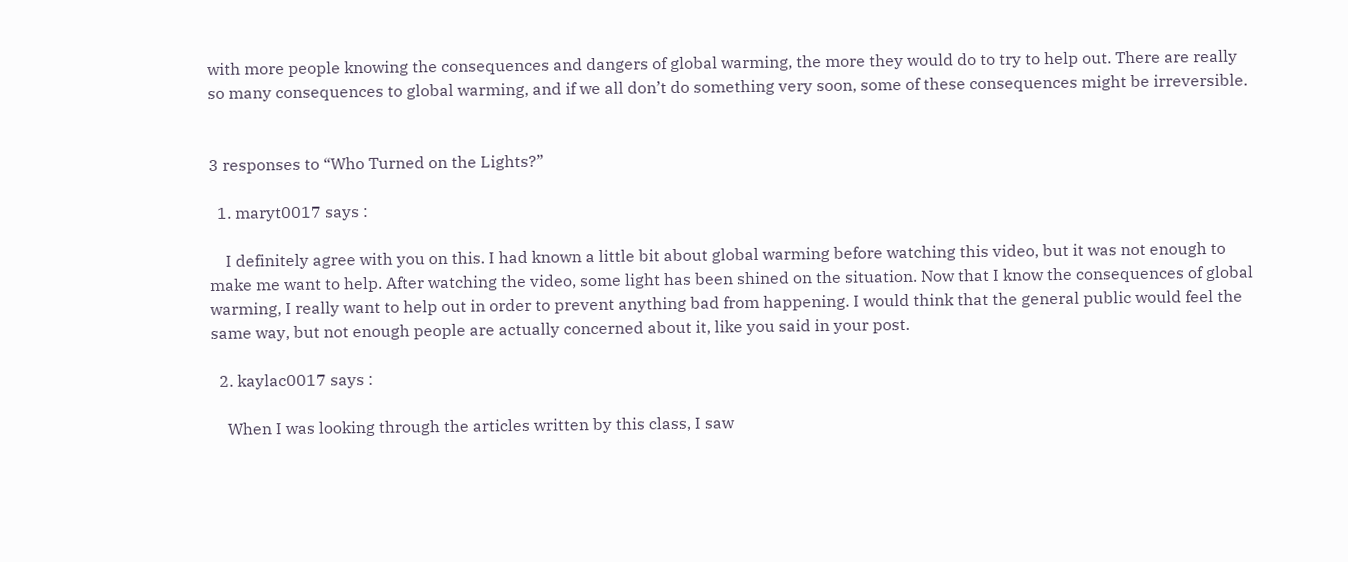with more people knowing the consequences and dangers of global warming, the more they would do to try to help out. There are really so many consequences to global warming, and if we all don’t do something very soon, some of these consequences might be irreversible.


3 responses to “Who Turned on the Lights?”

  1. maryt0017 says :

    I definitely agree with you on this. I had known a little bit about global warming before watching this video, but it was not enough to make me want to help. After watching the video, some light has been shined on the situation. Now that I know the consequences of global warming, I really want to help out in order to prevent anything bad from happening. I would think that the general public would feel the same way, but not enough people are actually concerned about it, like you said in your post.

  2. kaylac0017 says :

    When I was looking through the articles written by this class, I saw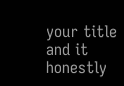your title and it honestly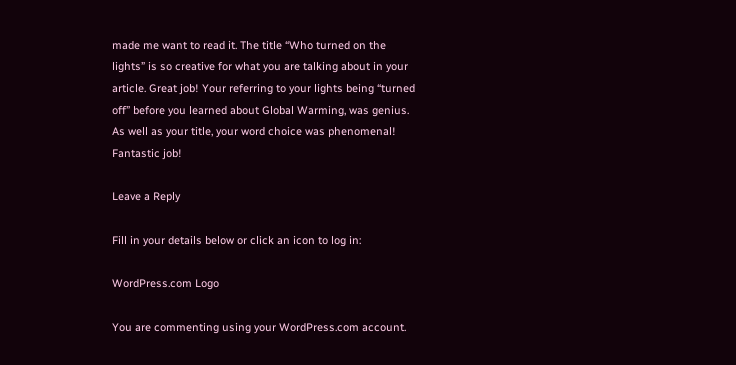made me want to read it. The title “Who turned on the lights” is so creative for what you are talking about in your article. Great job! Your referring to your lights being “turned off” before you learned about Global Warming, was genius. As well as your title, your word choice was phenomenal! Fantastic job!

Leave a Reply

Fill in your details below or click an icon to log in:

WordPress.com Logo

You are commenting using your WordPress.com account.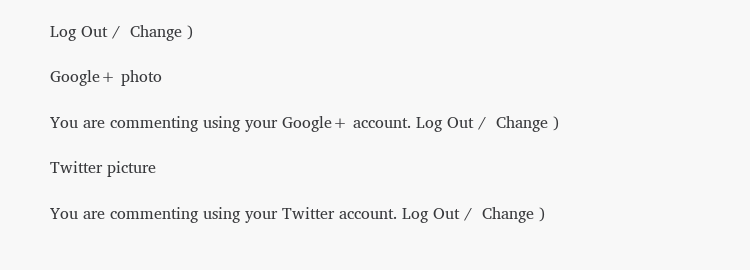Log Out /  Change )

Google+ photo

You are commenting using your Google+ account. Log Out /  Change )

Twitter picture

You are commenting using your Twitter account. Log Out /  Change )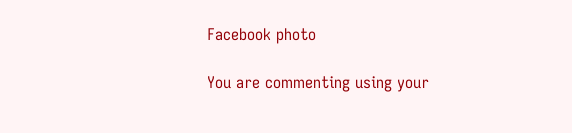Facebook photo

You are commenting using your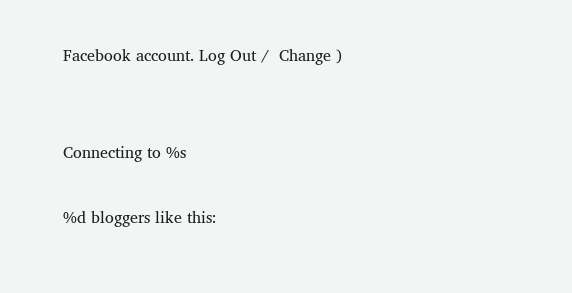Facebook account. Log Out /  Change )


Connecting to %s

%d bloggers like this: